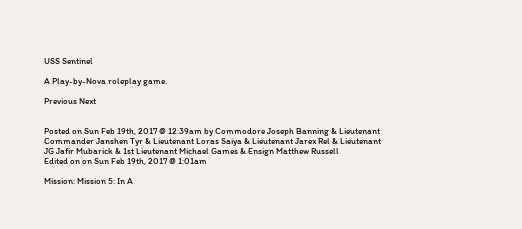USS Sentinel

A Play-by-Nova roleplay game.

Previous Next


Posted on Sun Feb 19th, 2017 @ 12:39am by Commodore Joseph Banning & Lieutenant Commander Janshen Tyr & Lieutenant Loras Saiya & Lieutenant Jarex Rel & Lieutenant JG Jafir Mubarick & 1st Lieutenant Michael Games & Ensign Matthew Russell
Edited on on Sun Feb 19th, 2017 @ 1:01am

Mission: Mission 5: In A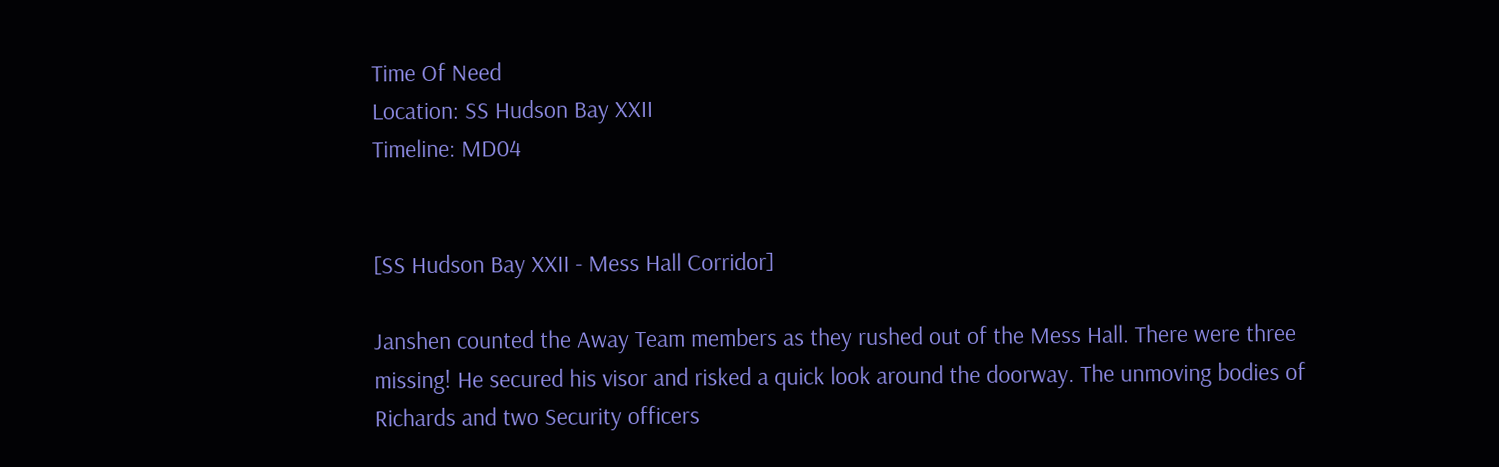Time Of Need
Location: SS Hudson Bay XXII
Timeline: MD04


[SS Hudson Bay XXII - Mess Hall Corridor]

Janshen counted the Away Team members as they rushed out of the Mess Hall. There were three missing! He secured his visor and risked a quick look around the doorway. The unmoving bodies of Richards and two Security officers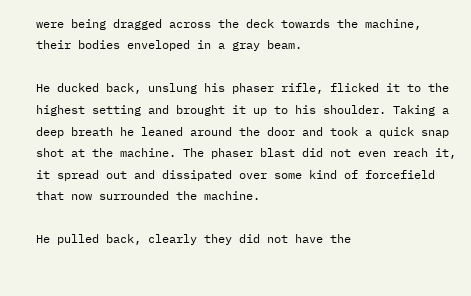were being dragged across the deck towards the machine, their bodies enveloped in a gray beam.

He ducked back, unslung his phaser rifle, flicked it to the highest setting and brought it up to his shoulder. Taking a deep breath he leaned around the door and took a quick snap shot at the machine. The phaser blast did not even reach it, it spread out and dissipated over some kind of forcefield that now surrounded the machine.

He pulled back, clearly they did not have the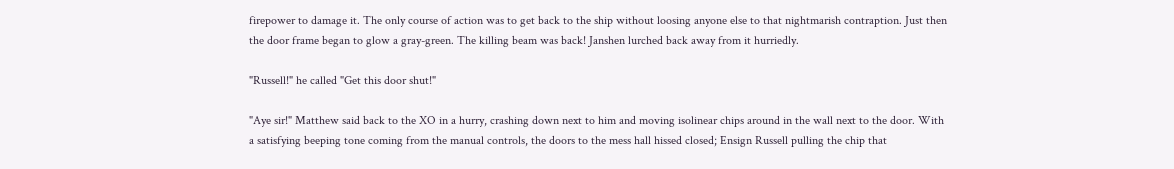firepower to damage it. The only course of action was to get back to the ship without loosing anyone else to that nightmarish contraption. Just then the door frame began to glow a gray-green. The killing beam was back! Janshen lurched back away from it hurriedly.

"Russell!" he called "Get this door shut!"

"Aye sir!" Matthew said back to the XO in a hurry, crashing down next to him and moving isolinear chips around in the wall next to the door. With a satisfying beeping tone coming from the manual controls, the doors to the mess hall hissed closed; Ensign Russell pulling the chip that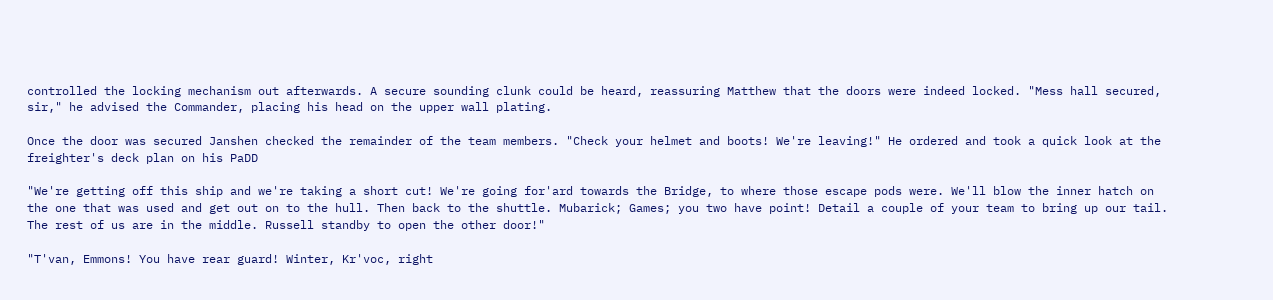controlled the locking mechanism out afterwards. A secure sounding clunk could be heard, reassuring Matthew that the doors were indeed locked. "Mess hall secured, sir," he advised the Commander, placing his head on the upper wall plating.

Once the door was secured Janshen checked the remainder of the team members. "Check your helmet and boots! We're leaving!" He ordered and took a quick look at the freighter's deck plan on his PaDD

"We're getting off this ship and we're taking a short cut! We're going for'ard towards the Bridge, to where those escape pods were. We'll blow the inner hatch on the one that was used and get out on to the hull. Then back to the shuttle. Mubarick; Games; you two have point! Detail a couple of your team to bring up our tail. The rest of us are in the middle. Russell standby to open the other door!"

"T'van, Emmons! You have rear guard! Winter, Kr'voc, right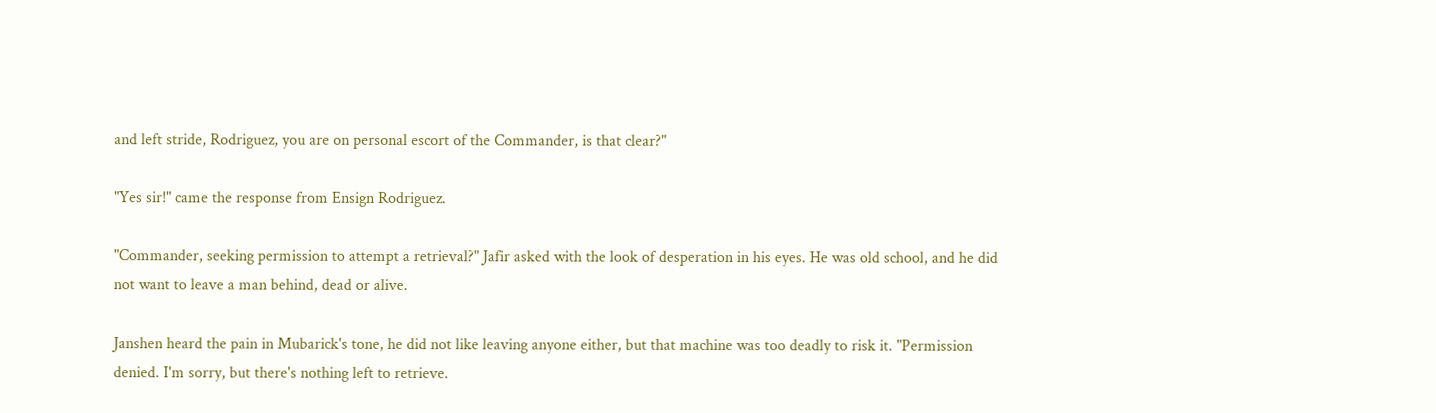and left stride, Rodriguez, you are on personal escort of the Commander, is that clear?"

"Yes sir!" came the response from Ensign Rodriguez.

"Commander, seeking permission to attempt a retrieval?" Jafir asked with the look of desperation in his eyes. He was old school, and he did not want to leave a man behind, dead or alive.

Janshen heard the pain in Mubarick's tone, he did not like leaving anyone either, but that machine was too deadly to risk it. "Permission denied. I'm sorry, but there's nothing left to retrieve.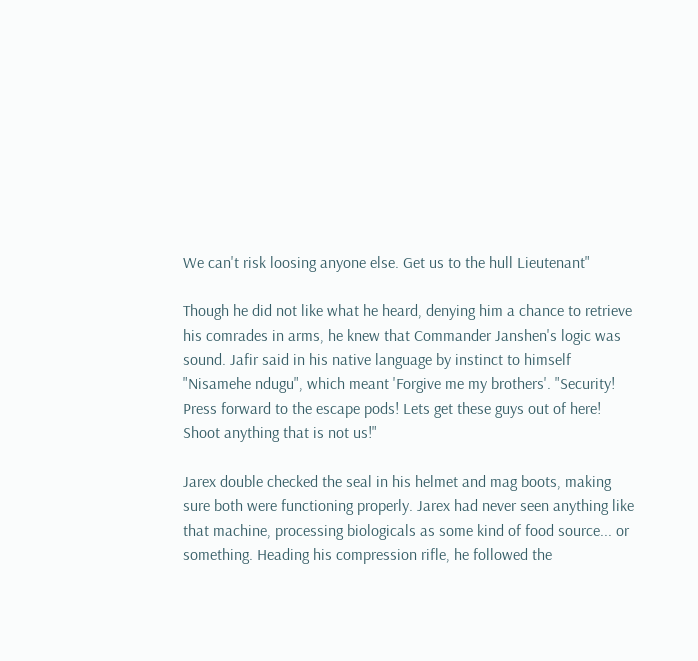We can't risk loosing anyone else. Get us to the hull Lieutenant"

Though he did not like what he heard, denying him a chance to retrieve his comrades in arms, he knew that Commander Janshen's logic was sound. Jafir said in his native language by instinct to himself "Nisamehe ndugu", which meant 'Forgive me my brothers'. "Security! Press forward to the escape pods! Lets get these guys out of here! Shoot anything that is not us!"

Jarex double checked the seal in his helmet and mag boots, making sure both were functioning properly. Jarex had never seen anything like that machine, processing biologicals as some kind of food source... or something. Heading his compression rifle, he followed the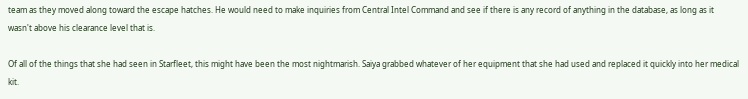team as they moved along toward the escape hatches. He would need to make inquiries from Central Intel Command and see if there is any record of anything in the database, as long as it wasn't above his clearance level that is.

Of all of the things that she had seen in Starfleet, this might have been the most nightmarish. Saiya grabbed whatever of her equipment that she had used and replaced it quickly into her medical kit.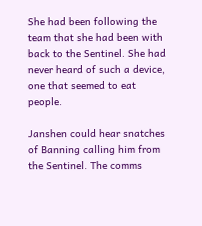She had been following the team that she had been with back to the Sentinel. She had never heard of such a device, one that seemed to eat people.

Janshen could hear snatches of Banning calling him from the Sentinel. The comms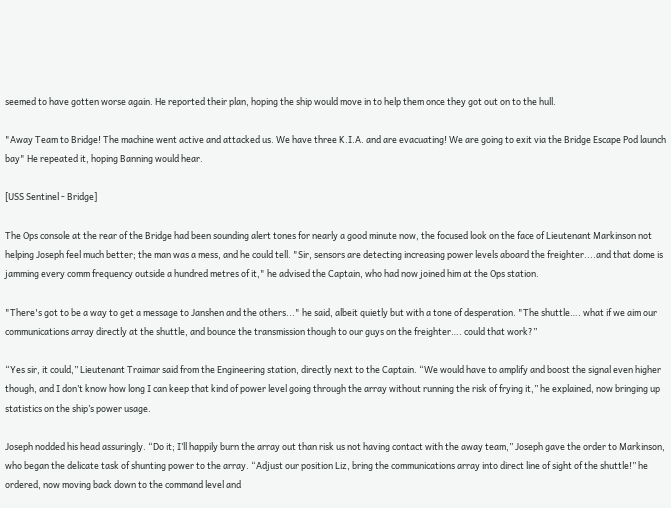seemed to have gotten worse again. He reported their plan, hoping the ship would move in to help them once they got out on to the hull.

"Away Team to Bridge! The machine went active and attacked us. We have three K.I.A. and are evacuating! We are going to exit via the Bridge Escape Pod launch bay" He repeated it, hoping Banning would hear.

[USS Sentinel - Bridge]

The Ops console at the rear of the Bridge had been sounding alert tones for nearly a good minute now, the focused look on the face of Lieutenant Markinson not helping Joseph feel much better; the man was a mess, and he could tell. "Sir, sensors are detecting increasing power levels aboard the freighter....and that dome is jamming every comm frequency outside a hundred metres of it," he advised the Captain, who had now joined him at the Ops station.

"There's got to be a way to get a message to Janshen and the others..." he said, albeit quietly but with a tone of desperation. "The shuttle…. what if we aim our communications array directly at the shuttle, and bounce the transmission though to our guys on the freighter…. could that work?”

“Yes sir, it could,” Lieutenant Traimar said from the Engineering station, directly next to the Captain. “We would have to amplify and boost the signal even higher though, and I don’t know how long I can keep that kind of power level going through the array without running the risk of frying it,” he explained, now bringing up statistics on the ship’s power usage.

Joseph nodded his head assuringly. “Do it; I’ll happily burn the array out than risk us not having contact with the away team,” Joseph gave the order to Markinson, who began the delicate task of shunting power to the array. “Adjust our position Liz, bring the communications array into direct line of sight of the shuttle!” he ordered, now moving back down to the command level and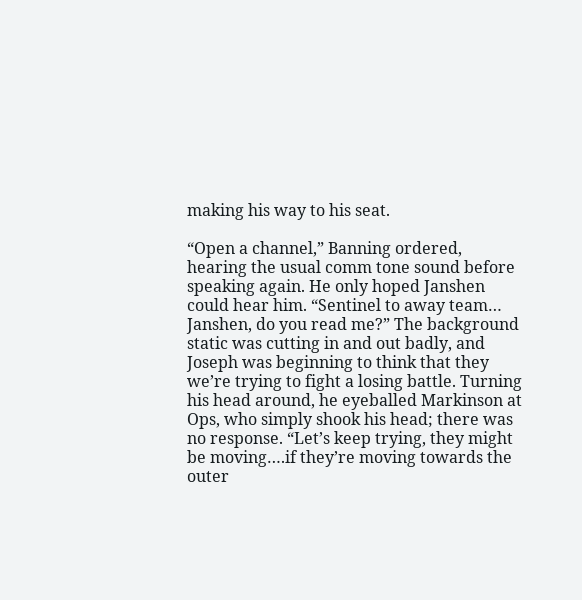making his way to his seat.

“Open a channel,” Banning ordered, hearing the usual comm tone sound before speaking again. He only hoped Janshen could hear him. “Sentinel to away team… Janshen, do you read me?” The background static was cutting in and out badly, and Joseph was beginning to think that they we’re trying to fight a losing battle. Turning his head around, he eyeballed Markinson at Ops, who simply shook his head; there was no response. “Let’s keep trying, they might be moving….if they’re moving towards the outer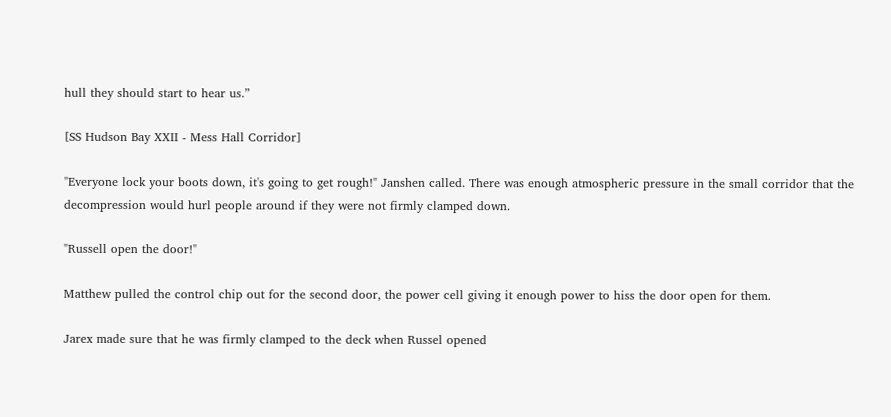hull they should start to hear us.”

[SS Hudson Bay XXII - Mess Hall Corridor]

"Everyone lock your boots down, it's going to get rough!" Janshen called. There was enough atmospheric pressure in the small corridor that the decompression would hurl people around if they were not firmly clamped down.

"Russell open the door!"

Matthew pulled the control chip out for the second door, the power cell giving it enough power to hiss the door open for them.

Jarex made sure that he was firmly clamped to the deck when Russel opened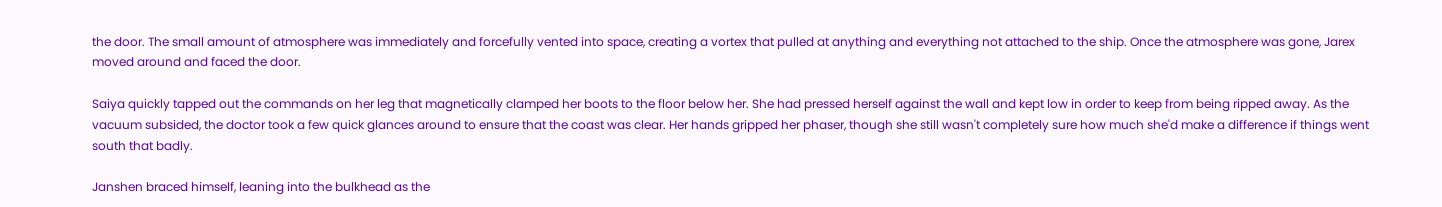the door. The small amount of atmosphere was immediately and forcefully vented into space, creating a vortex that pulled at anything and everything not attached to the ship. Once the atmosphere was gone, Jarex moved around and faced the door.

Saiya quickly tapped out the commands on her leg that magnetically clamped her boots to the floor below her. She had pressed herself against the wall and kept low in order to keep from being ripped away. As the vacuum subsided, the doctor took a few quick glances around to ensure that the coast was clear. Her hands gripped her phaser, though she still wasn't completely sure how much she'd make a difference if things went south that badly.

Janshen braced himself, leaning into the bulkhead as the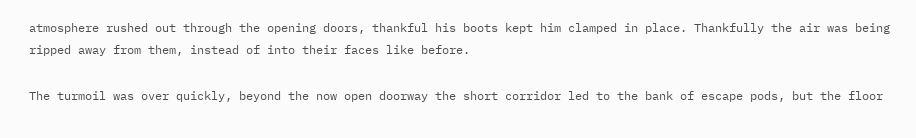atmosphere rushed out through the opening doors, thankful his boots kept him clamped in place. Thankfully the air was being ripped away from them, instead of into their faces like before.

The turmoil was over quickly, beyond the now open doorway the short corridor led to the bank of escape pods, but the floor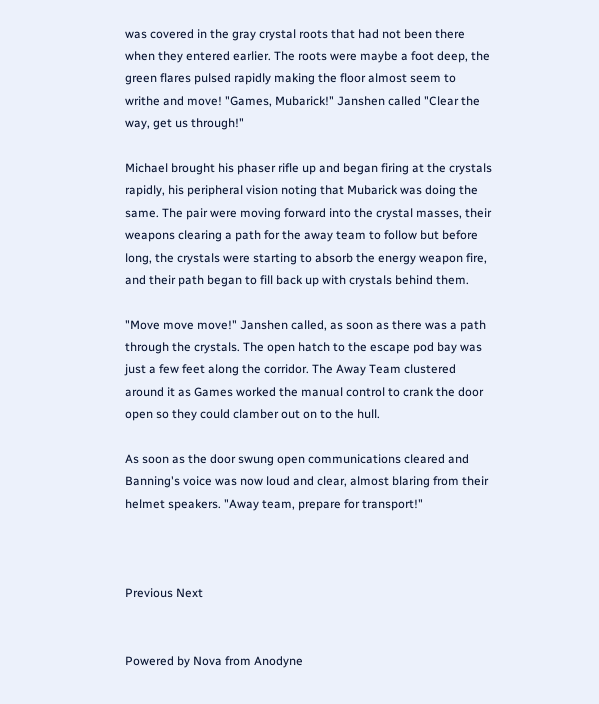was covered in the gray crystal roots that had not been there when they entered earlier. The roots were maybe a foot deep, the green flares pulsed rapidly making the floor almost seem to writhe and move! "Games, Mubarick!" Janshen called "Clear the way, get us through!"

Michael brought his phaser rifle up and began firing at the crystals rapidly, his peripheral vision noting that Mubarick was doing the same. The pair were moving forward into the crystal masses, their weapons clearing a path for the away team to follow but before long, the crystals were starting to absorb the energy weapon fire, and their path began to fill back up with crystals behind them.

"Move move move!" Janshen called, as soon as there was a path through the crystals. The open hatch to the escape pod bay was just a few feet along the corridor. The Away Team clustered around it as Games worked the manual control to crank the door open so they could clamber out on to the hull.

As soon as the door swung open communications cleared and Banning's voice was now loud and clear, almost blaring from their helmet speakers. "Away team, prepare for transport!"



Previous Next


Powered by Nova from Anodyne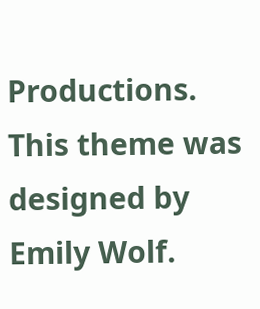Productions. This theme was designed by Emily Wolf.